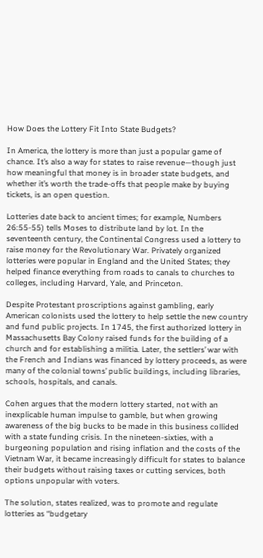How Does the Lottery Fit Into State Budgets?

In America, the lottery is more than just a popular game of chance. It’s also a way for states to raise revenue—though just how meaningful that money is in broader state budgets, and whether it’s worth the trade-offs that people make by buying tickets, is an open question.

Lotteries date back to ancient times; for example, Numbers 26:55-55) tells Moses to distribute land by lot. In the seventeenth century, the Continental Congress used a lottery to raise money for the Revolutionary War. Privately organized lotteries were popular in England and the United States; they helped finance everything from roads to canals to churches to colleges, including Harvard, Yale, and Princeton.

Despite Protestant proscriptions against gambling, early American colonists used the lottery to help settle the new country and fund public projects. In 1745, the first authorized lottery in Massachusetts Bay Colony raised funds for the building of a church and for establishing a militia. Later, the settlers’ war with the French and Indians was financed by lottery proceeds, as were many of the colonial towns’ public buildings, including libraries, schools, hospitals, and canals.

Cohen argues that the modern lottery started, not with an inexplicable human impulse to gamble, but when growing awareness of the big bucks to be made in this business collided with a state funding crisis. In the nineteen-sixties, with a burgeoning population and rising inflation and the costs of the Vietnam War, it became increasingly difficult for states to balance their budgets without raising taxes or cutting services, both options unpopular with voters.

The solution, states realized, was to promote and regulate lotteries as “budgetary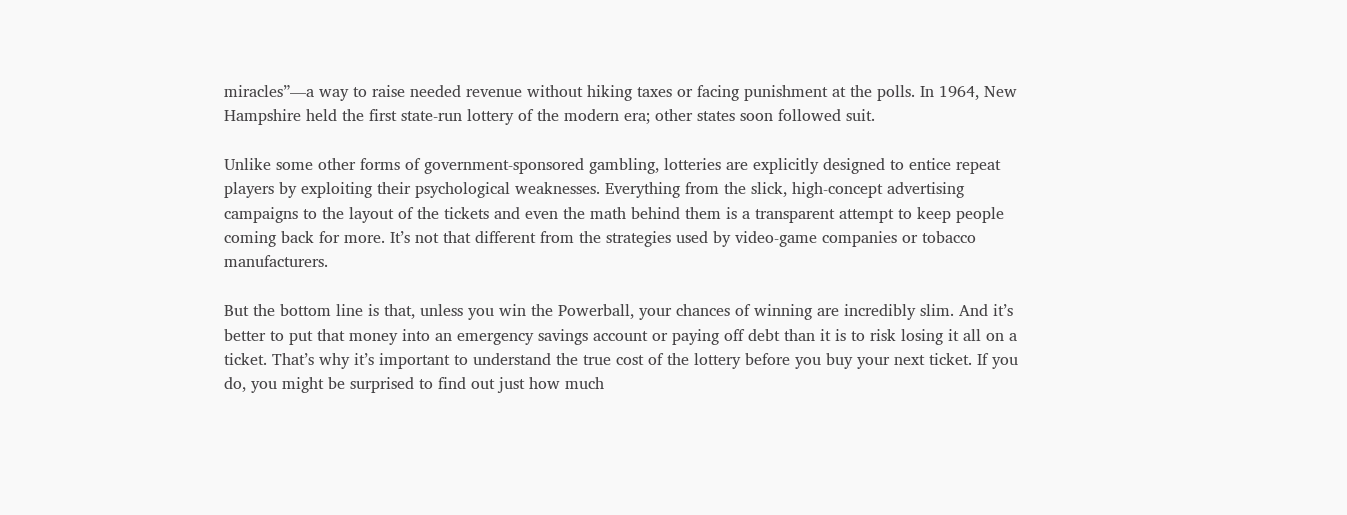miracles”—a way to raise needed revenue without hiking taxes or facing punishment at the polls. In 1964, New Hampshire held the first state-run lottery of the modern era; other states soon followed suit.

Unlike some other forms of government-sponsored gambling, lotteries are explicitly designed to entice repeat players by exploiting their psychological weaknesses. Everything from the slick, high-concept advertising campaigns to the layout of the tickets and even the math behind them is a transparent attempt to keep people coming back for more. It’s not that different from the strategies used by video-game companies or tobacco manufacturers.

But the bottom line is that, unless you win the Powerball, your chances of winning are incredibly slim. And it’s better to put that money into an emergency savings account or paying off debt than it is to risk losing it all on a ticket. That’s why it’s important to understand the true cost of the lottery before you buy your next ticket. If you do, you might be surprised to find out just how much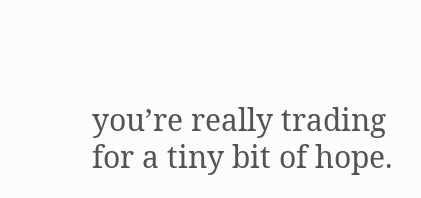you’re really trading for a tiny bit of hope.